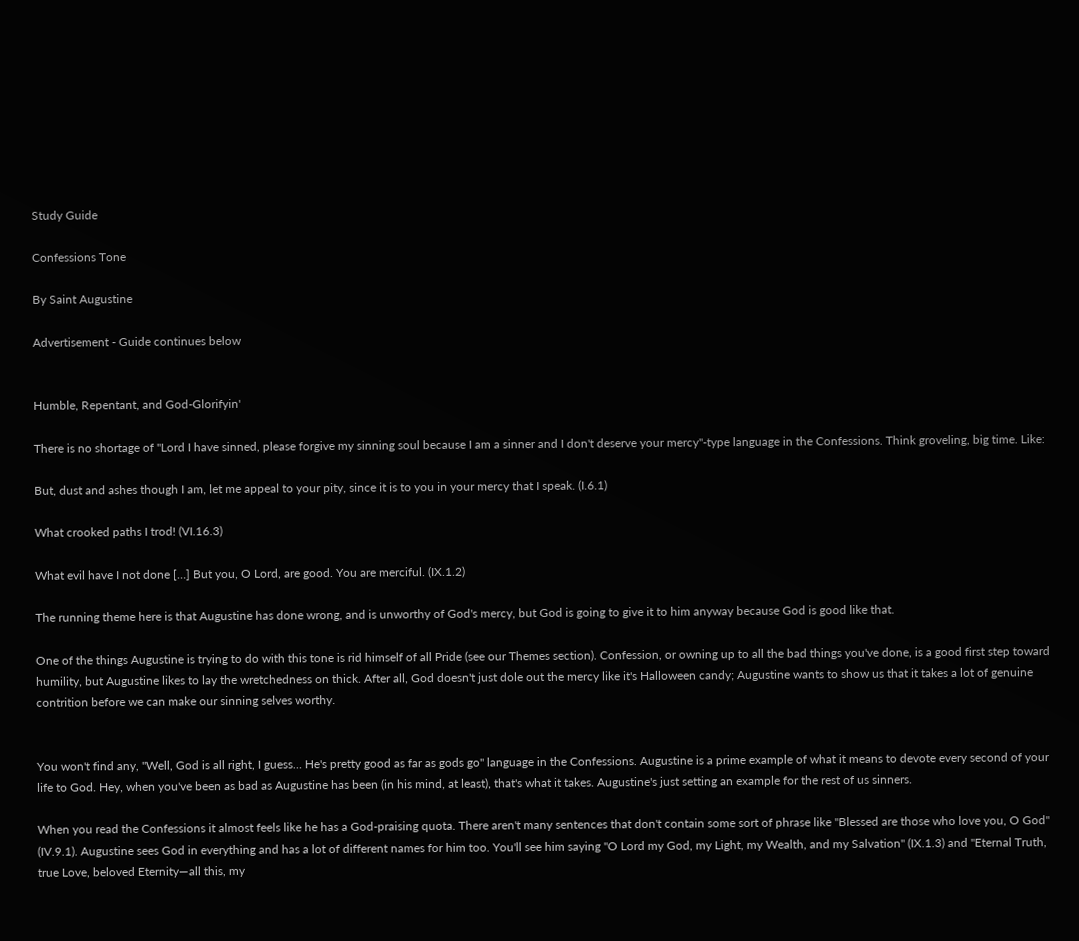Study Guide

Confessions Tone

By Saint Augustine

Advertisement - Guide continues below


Humble, Repentant, and God-Glorifyin'

There is no shortage of "Lord I have sinned, please forgive my sinning soul because I am a sinner and I don't deserve your mercy"-type language in the Confessions. Think groveling, big time. Like:

But, dust and ashes though I am, let me appeal to your pity, since it is to you in your mercy that I speak. (I.6.1)

What crooked paths I trod! (VI.16.3)

What evil have I not done […] But you, O Lord, are good. You are merciful. (IX.1.2)

The running theme here is that Augustine has done wrong, and is unworthy of God's mercy, but God is going to give it to him anyway because God is good like that.

One of the things Augustine is trying to do with this tone is rid himself of all Pride (see our Themes section). Confession, or owning up to all the bad things you've done, is a good first step toward humility, but Augustine likes to lay the wretchedness on thick. After all, God doesn't just dole out the mercy like it's Halloween candy; Augustine wants to show us that it takes a lot of genuine contrition before we can make our sinning selves worthy.


You won't find any, "Well, God is all right, I guess… He's pretty good as far as gods go" language in the Confessions. Augustine is a prime example of what it means to devote every second of your life to God. Hey, when you've been as bad as Augustine has been (in his mind, at least), that's what it takes. Augustine's just setting an example for the rest of us sinners.

When you read the Confessions it almost feels like he has a God-praising quota. There aren't many sentences that don't contain some sort of phrase like "Blessed are those who love you, O God" (IV.9.1). Augustine sees God in everything and has a lot of different names for him too. You'll see him saying "O Lord my God, my Light, my Wealth, and my Salvation" (IX.1.3) and "Eternal Truth, true Love, beloved Eternity—all this, my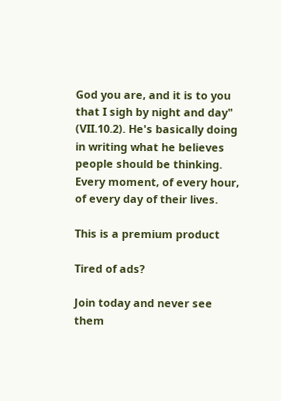God you are, and it is to you that I sigh by night and day" (VII.10.2). He's basically doing in writing what he believes people should be thinking. Every moment, of every hour, of every day of their lives.

This is a premium product

Tired of ads?

Join today and never see them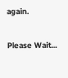again.

Please Wait...